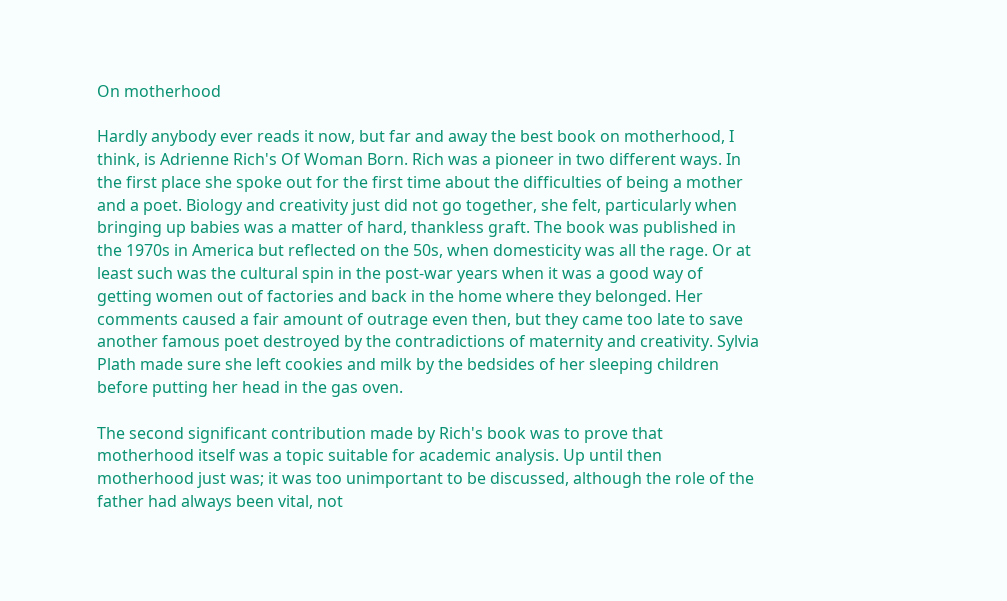On motherhood

Hardly anybody ever reads it now, but far and away the best book on motherhood, I think, is Adrienne Rich's Of Woman Born. Rich was a pioneer in two different ways. In the first place she spoke out for the first time about the difficulties of being a mother and a poet. Biology and creativity just did not go together, she felt, particularly when bringing up babies was a matter of hard, thankless graft. The book was published in the 1970s in America but reflected on the 50s, when domesticity was all the rage. Or at least such was the cultural spin in the post-war years when it was a good way of getting women out of factories and back in the home where they belonged. Her comments caused a fair amount of outrage even then, but they came too late to save another famous poet destroyed by the contradictions of maternity and creativity. Sylvia Plath made sure she left cookies and milk by the bedsides of her sleeping children before putting her head in the gas oven.

The second significant contribution made by Rich's book was to prove that motherhood itself was a topic suitable for academic analysis. Up until then motherhood just was; it was too unimportant to be discussed, although the role of the father had always been vital, not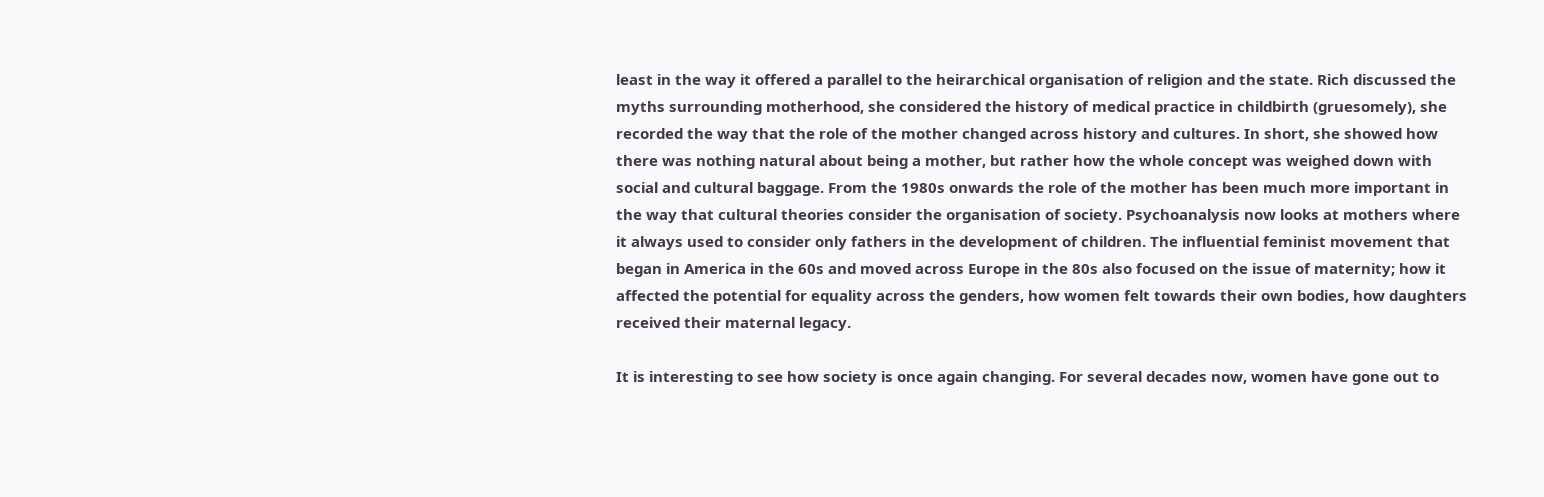least in the way it offered a parallel to the heirarchical organisation of religion and the state. Rich discussed the myths surrounding motherhood, she considered the history of medical practice in childbirth (gruesomely), she recorded the way that the role of the mother changed across history and cultures. In short, she showed how there was nothing natural about being a mother, but rather how the whole concept was weighed down with social and cultural baggage. From the 1980s onwards the role of the mother has been much more important in the way that cultural theories consider the organisation of society. Psychoanalysis now looks at mothers where it always used to consider only fathers in the development of children. The influential feminist movement that began in America in the 60s and moved across Europe in the 80s also focused on the issue of maternity; how it affected the potential for equality across the genders, how women felt towards their own bodies, how daughters received their maternal legacy.

It is interesting to see how society is once again changing. For several decades now, women have gone out to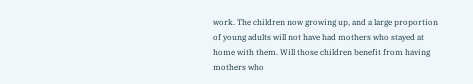work. The children now growing up, and a large proportion of young adults will not have had mothers who stayed at home with them. Will those children benefit from having mothers who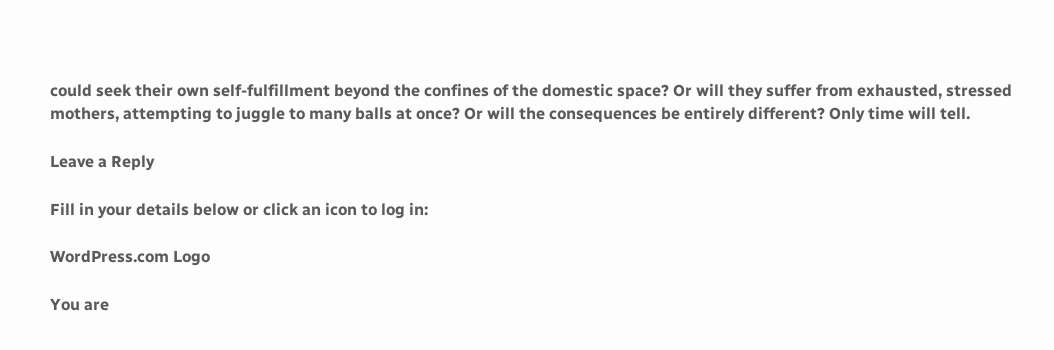could seek their own self-fulfillment beyond the confines of the domestic space? Or will they suffer from exhausted, stressed mothers, attempting to juggle to many balls at once? Or will the consequences be entirely different? Only time will tell.

Leave a Reply

Fill in your details below or click an icon to log in:

WordPress.com Logo

You are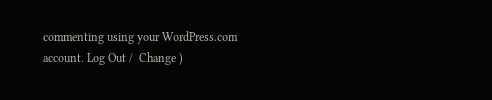commenting using your WordPress.com account. Log Out /  Change )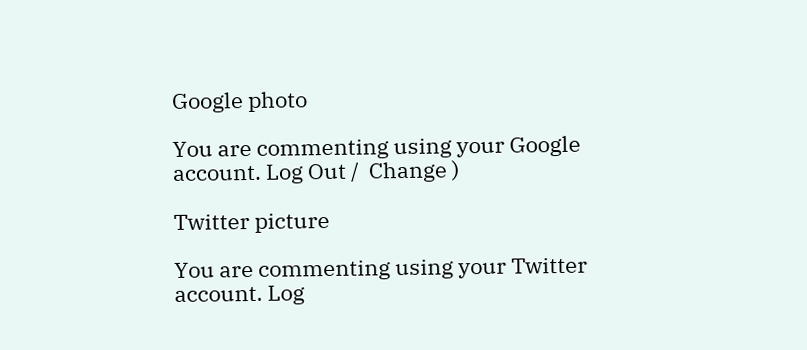Google photo

You are commenting using your Google account. Log Out /  Change )

Twitter picture

You are commenting using your Twitter account. Log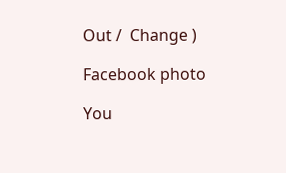Out /  Change )

Facebook photo

You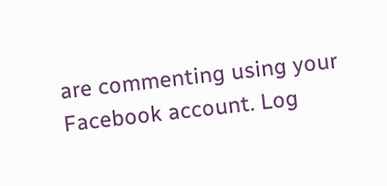are commenting using your Facebook account. Log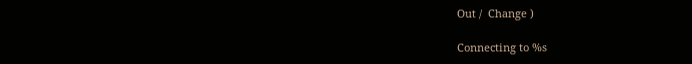Out /  Change )

Connecting to %s